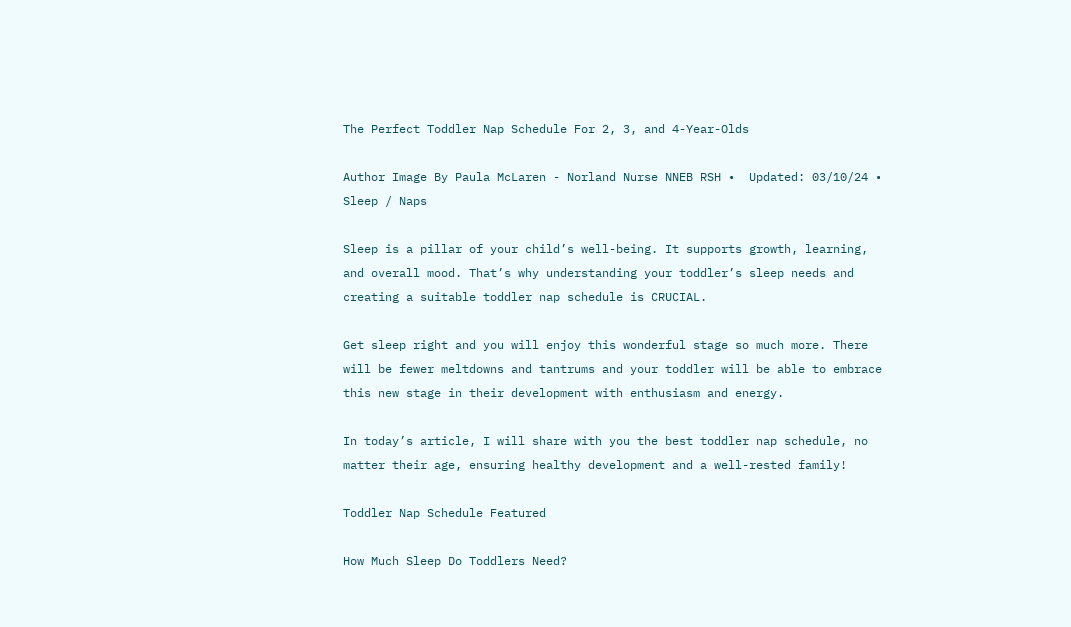The Perfect Toddler Nap Schedule For 2, 3, and 4-Year-Olds

Author Image By Paula McLaren - Norland Nurse NNEB RSH •  Updated: 03/10/24 •  Sleep / Naps

Sleep is a pillar of your child’s well-being. It supports growth, learning, and overall mood. That’s why understanding your toddler’s sleep needs and creating a suitable toddler nap schedule is CRUCIAL.

Get sleep right and you will enjoy this wonderful stage so much more. There will be fewer meltdowns and tantrums and your toddler will be able to embrace this new stage in their development with enthusiasm and energy.

In today’s article, I will share with you the best toddler nap schedule, no matter their age, ensuring healthy development and a well-rested family!

Toddler Nap Schedule Featured

How Much Sleep Do Toddlers Need?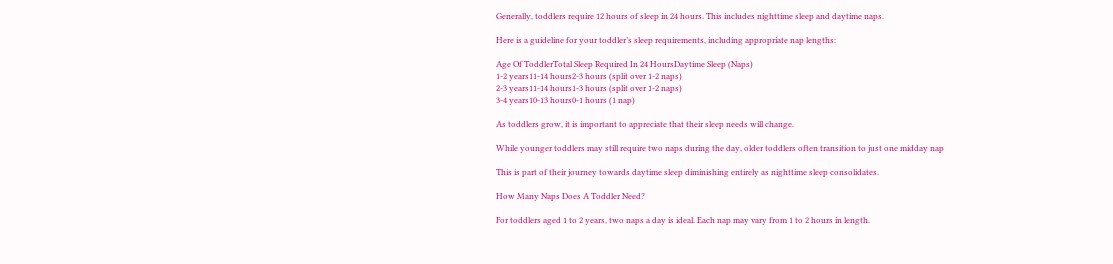Generally, toddlers require 12 hours of sleep in 24 hours. This includes nighttime sleep and daytime naps.

Here is a guideline for your toddler’s sleep requirements, including appropriate nap lengths:

Age Of ToddlerTotal Sleep Required In 24 HoursDaytime Sleep (Naps)
1-2 years11-14 hours2-3 hours (split over 1-2 naps)
2-3 years11-14 hours1-3 hours (split over 1-2 naps)
3-4 years10-13 hours0-1 hours (1 nap)

As toddlers grow, it is important to appreciate that their sleep needs will change.

While younger toddlers may still require two naps during the day, older toddlers often transition to just one midday nap

This is part of their journey towards daytime sleep diminishing entirely as nighttime sleep consolidates.

How Many Naps Does A Toddler Need?

For toddlers aged 1 to 2 years, two naps a day is ideal. Each nap may vary from 1 to 2 hours in length.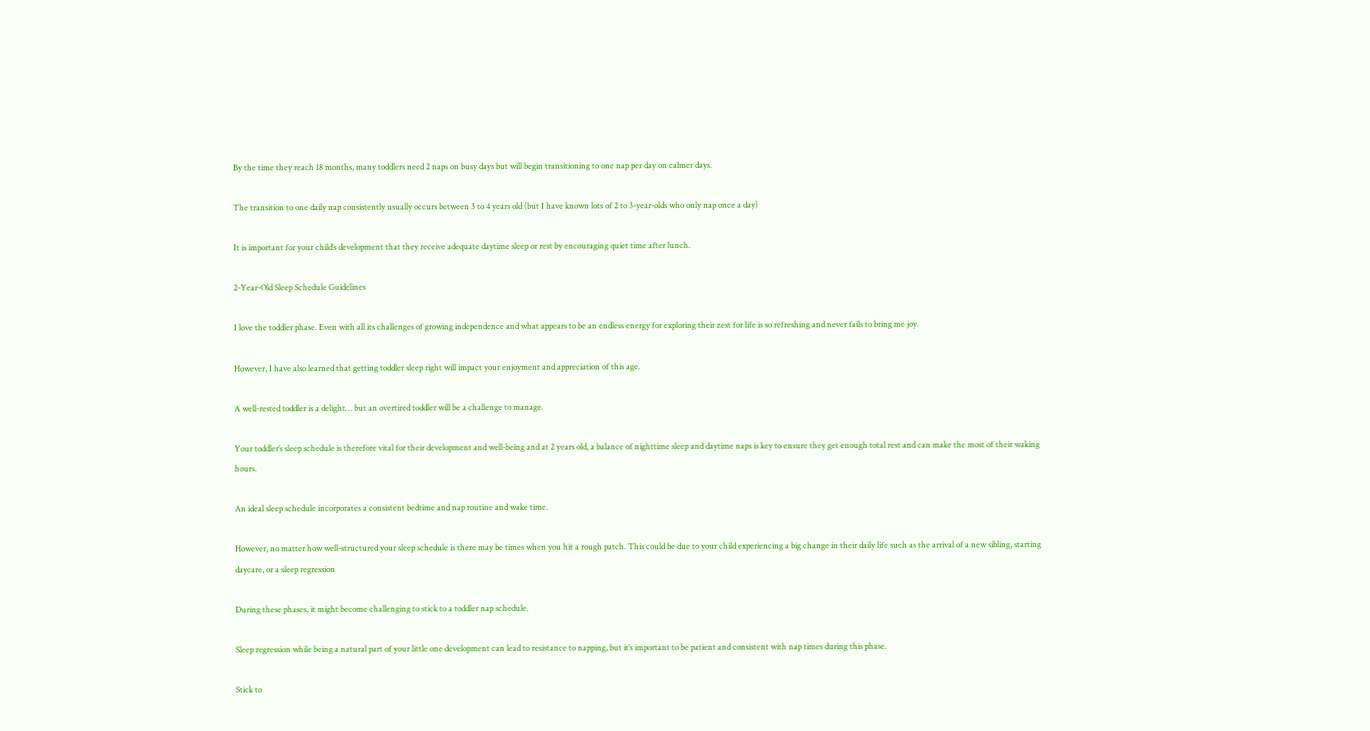By the time they reach 18 months, many toddlers need 2 naps on busy days but will begin transitioning to one nap per day on calmer days.

The transition to one daily nap consistently usually occurs between 3 to 4 years old (but I have known lots of 2 to 3-year-olds who only nap once a day)

It is important for your child’s development that they receive adequate daytime sleep or rest by encouraging quiet time after lunch.

2-Year-Old Sleep Schedule Guidelines

I love the toddler phase. Even with all its challenges of growing independence and what appears to be an endless energy for exploring their zest for life is so refreshing and never fails to bring me joy.

However, I have also learned that getting toddler sleep right will impact your enjoyment and appreciation of this age.

A well-rested toddler is a delight… but an overtired toddler will be a challenge to manage.

Your toddler’s sleep schedule is therefore vital for their development and well-being and at 2 years old, a balance of nighttime sleep and daytime naps is key to ensure they get enough total rest and can make the most of their waking hours.

An ideal sleep schedule incorporates a consistent bedtime and nap routine and wake time.

However, no matter how well-structured your sleep schedule is there may be times when you hit a rough patch. This could be due to your child experiencing a big change in their daily life such as the arrival of a new sibling, starting daycare, or a sleep regression

During these phases, it might become challenging to stick to a toddler nap schedule.

Sleep regression while being a natural part of your little one development can lead to resistance to napping, but it’s important to be patient and consistent with nap times during this phase.

Stick to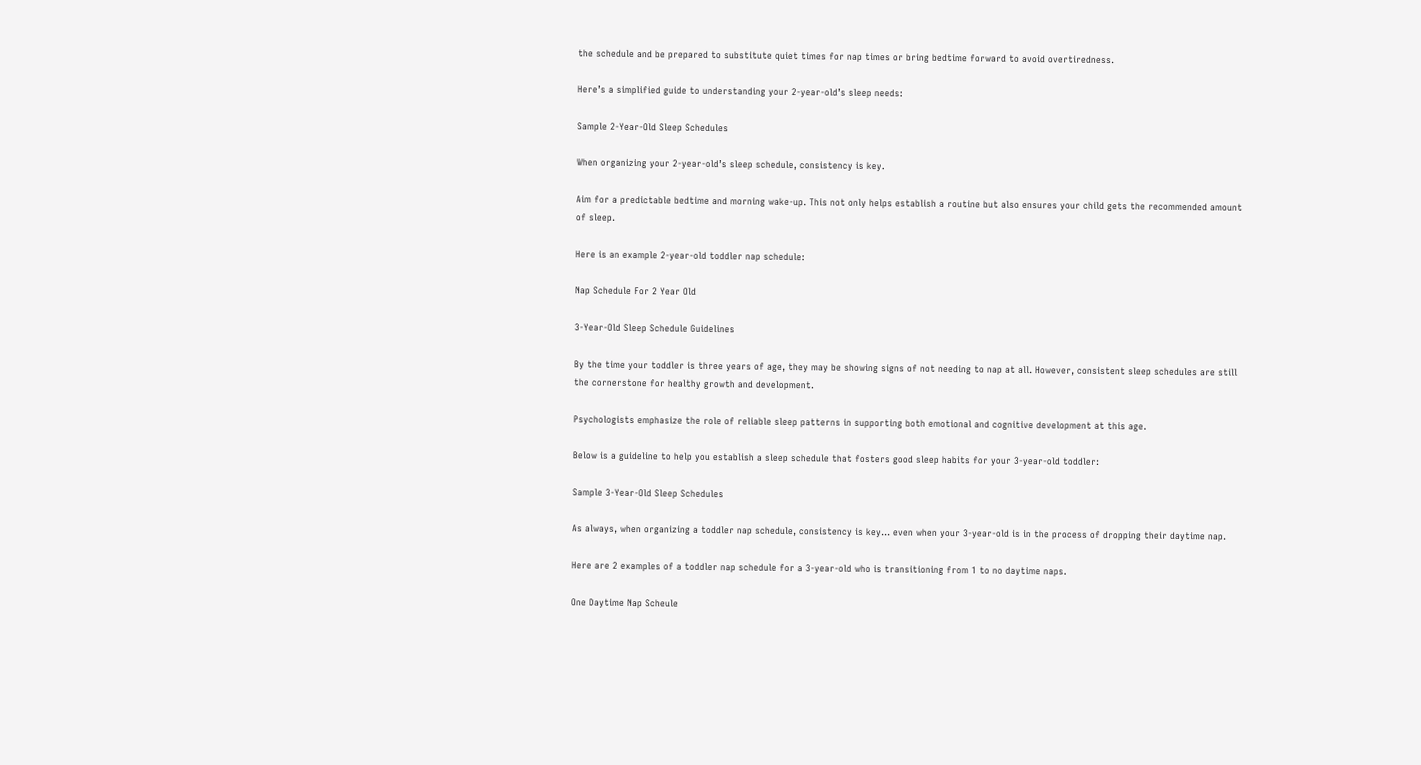the schedule and be prepared to substitute quiet times for nap times or bring bedtime forward to avoid overtiredness.

Here’s a simplified guide to understanding your 2-year-old’s sleep needs:

Sample 2-Year-Old Sleep Schedules

When organizing your 2-year-old’s sleep schedule, consistency is key.

Aim for a predictable bedtime and morning wake-up. This not only helps establish a routine but also ensures your child gets the recommended amount of sleep.

Here is an example 2-year-old toddler nap schedule:

Nap Schedule For 2 Year Old

3-Year-Old Sleep Schedule Guidelines

By the time your toddler is three years of age, they may be showing signs of not needing to nap at all. However, consistent sleep schedules are still the cornerstone for healthy growth and development.

Psychologists emphasize the role of reliable sleep patterns in supporting both emotional and cognitive development at this age.

Below is a guideline to help you establish a sleep schedule that fosters good sleep habits for your 3-year-old toddler:

Sample 3-Year-Old Sleep Schedules

As always, when organizing a toddler nap schedule, consistency is key… even when your 3-year-old is in the process of dropping their daytime nap.

Here are 2 examples of a toddler nap schedule for a 3-year-old who is transitioning from 1 to no daytime naps.

One Daytime Nap Scheule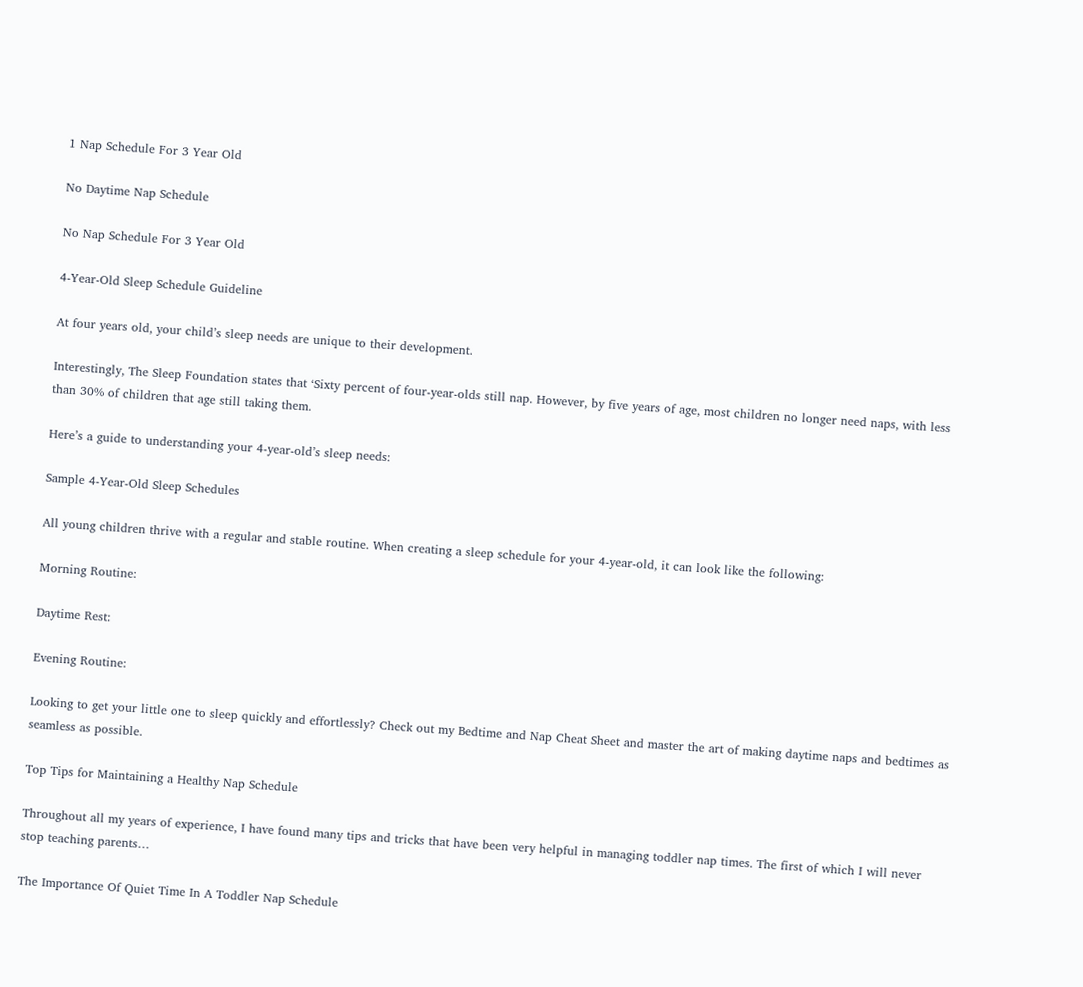1 Nap Schedule For 3 Year Old

No Daytime Nap Schedule

No Nap Schedule For 3 Year Old

4-Year-Old Sleep Schedule Guideline

At four years old, your child’s sleep needs are unique to their development.

Interestingly, The Sleep Foundation states that ‘Sixty percent of four-year-olds still nap. However, by five years of age, most children no longer need naps, with less than 30% of children that age still taking them.

Here’s a guide to understanding your 4-year-old’s sleep needs:

Sample 4-Year-Old Sleep Schedules

All young children thrive with a regular and stable routine. When creating a sleep schedule for your 4-year-old, it can look like the following:

Morning Routine:

Daytime Rest:

Evening Routine:

Looking to get your little one to sleep quickly and effortlessly? Check out my Bedtime and Nap Cheat Sheet and master the art of making daytime naps and bedtimes as seamless as possible.

Top Tips for Maintaining a Healthy Nap Schedule

Throughout all my years of experience, I have found many tips and tricks that have been very helpful in managing toddler nap times. The first of which I will never stop teaching parents…

The Importance Of Quiet Time In A Toddler Nap Schedule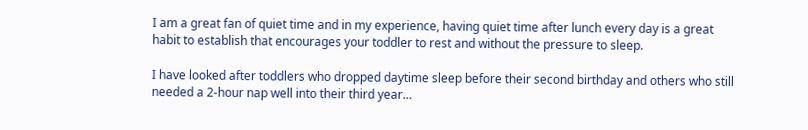I am a great fan of quiet time and in my experience, having quiet time after lunch every day is a great habit to establish that encourages your toddler to rest and without the pressure to sleep.

I have looked after toddlers who dropped daytime sleep before their second birthday and others who still needed a 2-hour nap well into their third year…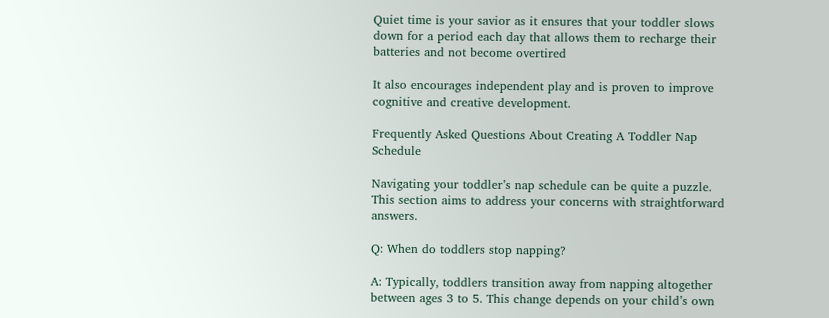Quiet time is your savior as it ensures that your toddler slows down for a period each day that allows them to recharge their batteries and not become overtired

It also encourages independent play and is proven to improve cognitive and creative development.

Frequently Asked Questions About Creating A Toddler Nap Schedule

Navigating your toddler’s nap schedule can be quite a puzzle. This section aims to address your concerns with straightforward answers.

Q: When do toddlers stop napping?

A: Typically, toddlers transition away from napping altogether between ages 3 to 5. This change depends on your child’s own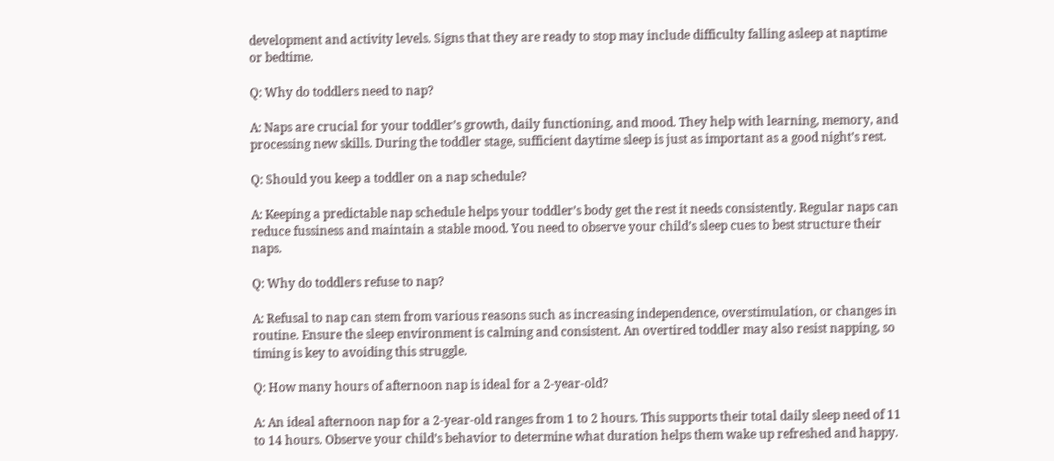development and activity levels. Signs that they are ready to stop may include difficulty falling asleep at naptime or bedtime.

Q: Why do toddlers need to nap?

A: Naps are crucial for your toddler’s growth, daily functioning, and mood. They help with learning, memory, and processing new skills. During the toddler stage, sufficient daytime sleep is just as important as a good night’s rest.

Q: Should you keep a toddler on a nap schedule?

A: Keeping a predictable nap schedule helps your toddler’s body get the rest it needs consistently. Regular naps can reduce fussiness and maintain a stable mood. You need to observe your child’s sleep cues to best structure their naps.

Q: Why do toddlers refuse to nap?

A: Refusal to nap can stem from various reasons such as increasing independence, overstimulation, or changes in routine. Ensure the sleep environment is calming and consistent. An overtired toddler may also resist napping, so timing is key to avoiding this struggle.

Q: How many hours of afternoon nap is ideal for a 2-year-old?

A: An ideal afternoon nap for a 2-year-old ranges from 1 to 2 hours. This supports their total daily sleep need of 11 to 14 hours. Observe your child’s behavior to determine what duration helps them wake up refreshed and happy.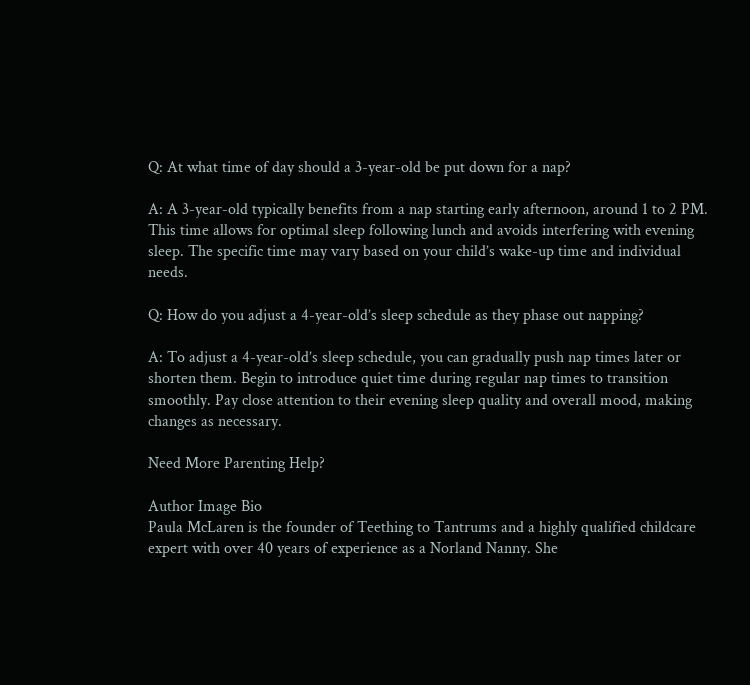Q: At what time of day should a 3-year-old be put down for a nap?

A: A 3-year-old typically benefits from a nap starting early afternoon, around 1 to 2 PM. This time allows for optimal sleep following lunch and avoids interfering with evening sleep. The specific time may vary based on your child’s wake-up time and individual needs.

Q: How do you adjust a 4-year-old’s sleep schedule as they phase out napping?

A: To adjust a 4-year-old’s sleep schedule, you can gradually push nap times later or shorten them. Begin to introduce quiet time during regular nap times to transition smoothly. Pay close attention to their evening sleep quality and overall mood, making changes as necessary.

Need More Parenting Help?

Author Image Bio
Paula McLaren is the founder of Teething to Tantrums and a highly qualified childcare expert with over 40 years of experience as a Norland Nanny. She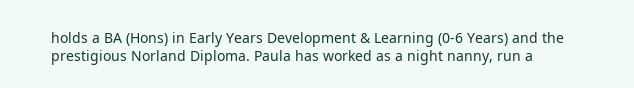holds a BA (Hons) in Early Years Development & Learning (0-6 Years) and the prestigious Norland Diploma. Paula has worked as a night nanny, run a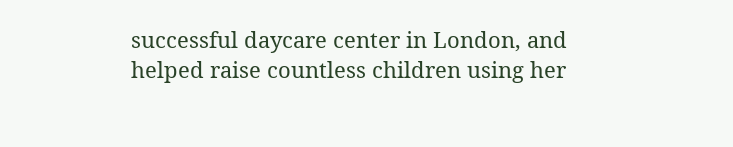successful daycare center in London, and helped raise countless children using her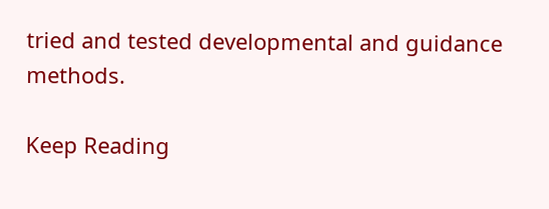tried and tested developmental and guidance methods.

Keep Reading